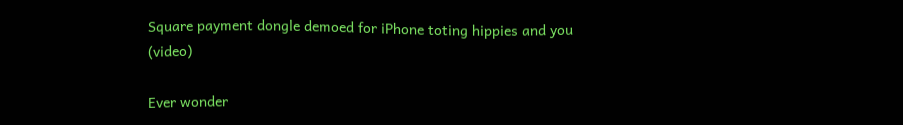Square payment dongle demoed for iPhone toting hippies and you (video)

Ever wonder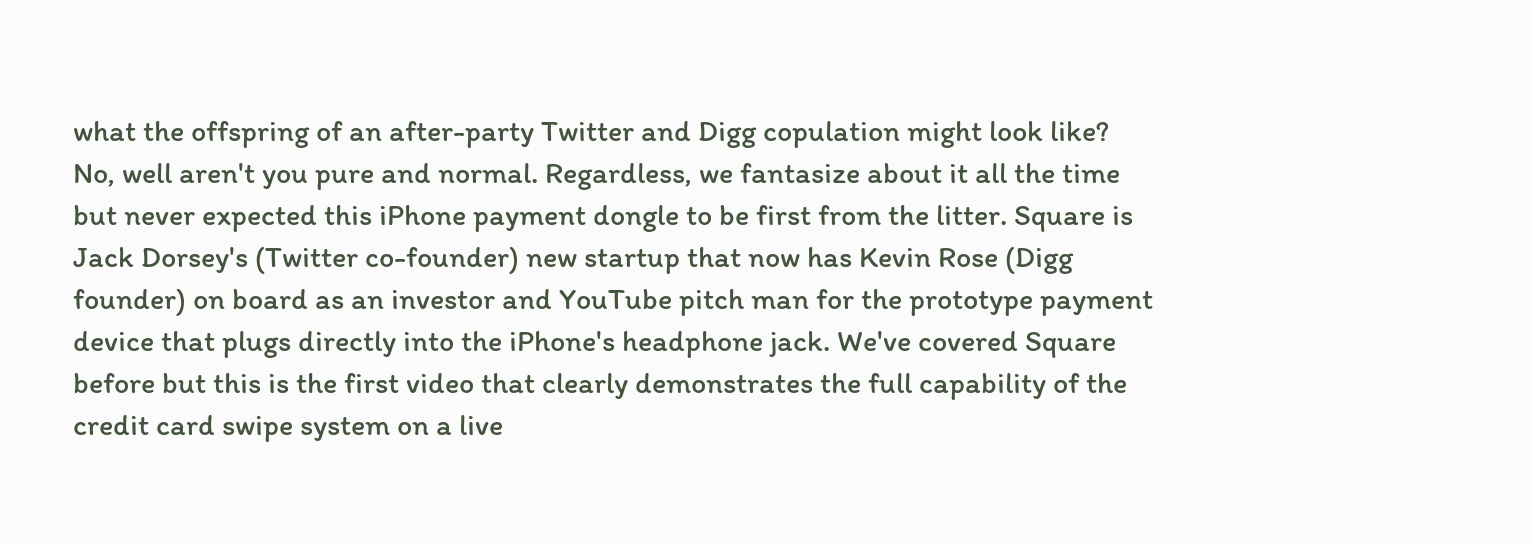what the offspring of an after-party Twitter and Digg copulation might look like? No, well aren't you pure and normal. Regardless, we fantasize about it all the time but never expected this iPhone payment dongle to be first from the litter. Square is Jack Dorsey's (Twitter co-founder) new startup that now has Kevin Rose (Digg founder) on board as an investor and YouTube pitch man for the prototype payment device that plugs directly into the iPhone's headphone jack. We've covered Square before but this is the first video that clearly demonstrates the full capability of the credit card swipe system on a live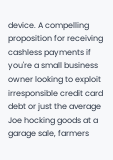device. A compelling proposition for receiving cashless payments if you're a small business owner looking to exploit irresponsible credit card debt or just the average Joe hocking goods at a garage sale, farmers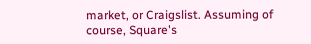market, or Craigslist. Assuming of course, Square's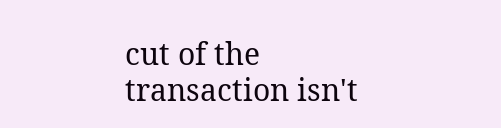cut of the transaction isn't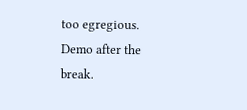too egregious. Demo after the break.